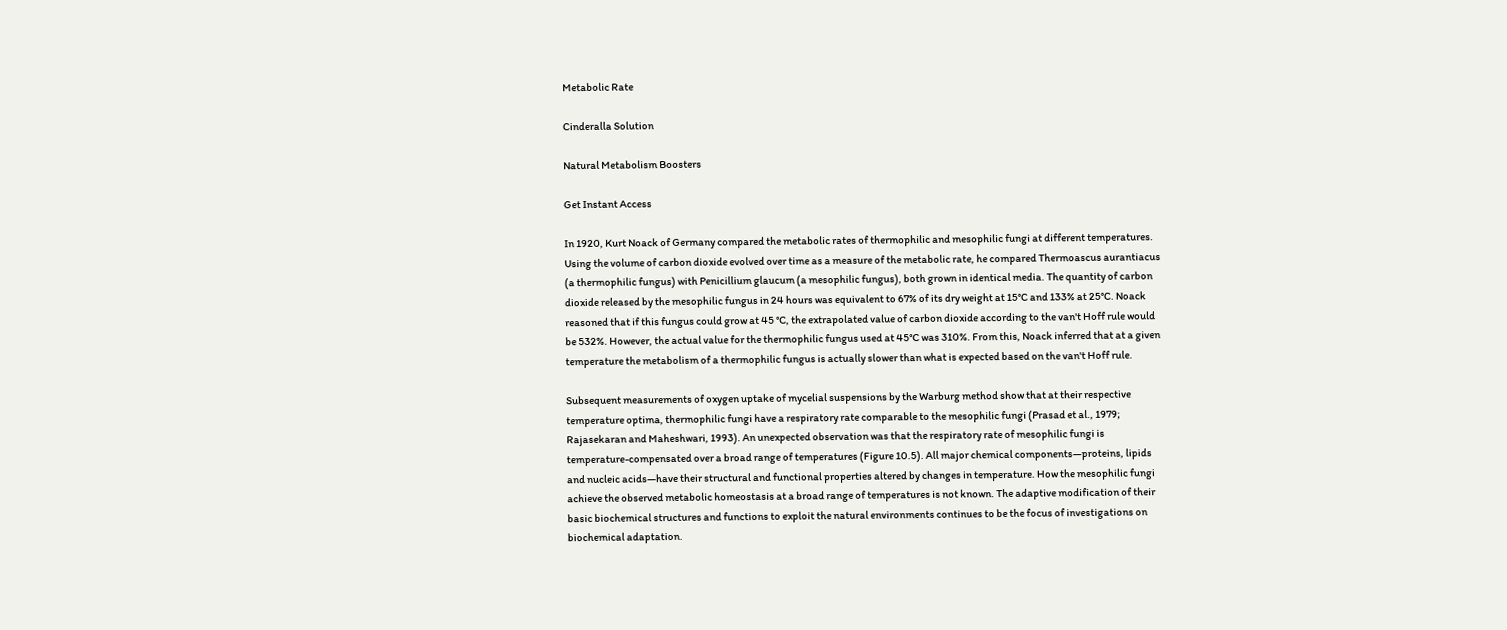Metabolic Rate

Cinderalla Solution

Natural Metabolism Boosters

Get Instant Access

In 1920, Kurt Noack of Germany compared the metabolic rates of thermophilic and mesophilic fungi at different temperatures. Using the volume of carbon dioxide evolved over time as a measure of the metabolic rate, he compared Thermoascus aurantiacus (a thermophilic fungus) with Penicillium glaucum (a mesophilic fungus), both grown in identical media. The quantity of carbon dioxide released by the mesophilic fungus in 24 hours was equivalent to 67% of its dry weight at 15°C and 133% at 25°C. Noack reasoned that if this fungus could grow at 45 °C, the extrapolated value of carbon dioxide according to the van't Hoff rule would be 532%. However, the actual value for the thermophilic fungus used at 45°C was 310%. From this, Noack inferred that at a given temperature the metabolism of a thermophilic fungus is actually slower than what is expected based on the van't Hoff rule.

Subsequent measurements of oxygen uptake of mycelial suspensions by the Warburg method show that at their respective temperature optima, thermophilic fungi have a respiratory rate comparable to the mesophilic fungi (Prasad et al., 1979; Rajasekaran and Maheshwari, 1993). An unexpected observation was that the respiratory rate of mesophilic fungi is temperature-compensated over a broad range of temperatures (Figure 10.5). All major chemical components—proteins, lipids and nucleic acids—have their structural and functional properties altered by changes in temperature. How the mesophilic fungi achieve the observed metabolic homeostasis at a broad range of temperatures is not known. The adaptive modification of their basic biochemical structures and functions to exploit the natural environments continues to be the focus of investigations on biochemical adaptation.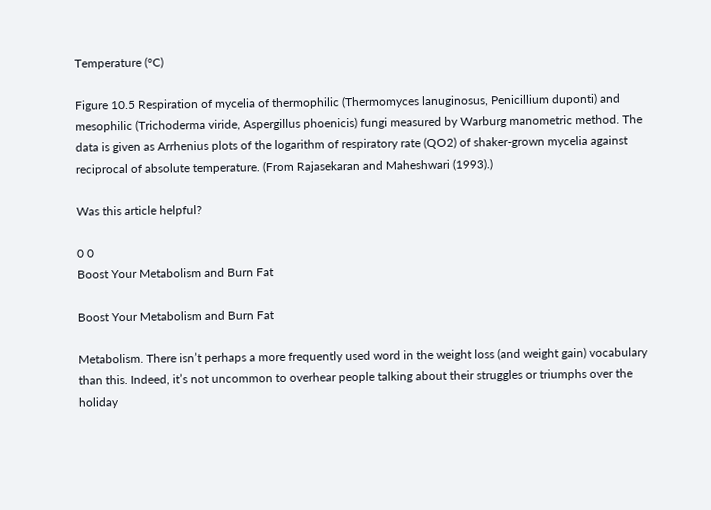Temperature (°C)

Figure 10.5 Respiration of mycelia of thermophilic (Thermomyces lanuginosus, Penicillium duponti) and mesophilic (Trichoderma viride, Aspergillus phoenicis) fungi measured by Warburg manometric method. The data is given as Arrhenius plots of the logarithm of respiratory rate (QO2) of shaker-grown mycelia against reciprocal of absolute temperature. (From Rajasekaran and Maheshwari (1993).)

Was this article helpful?

0 0
Boost Your Metabolism and Burn Fat

Boost Your Metabolism and Burn Fat

Metabolism. There isn’t perhaps a more frequently used word in the weight loss (and weight gain) vocabulary than this. Indeed, it’s not uncommon to overhear people talking about their struggles or triumphs over the holiday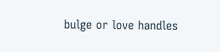bulge or love handles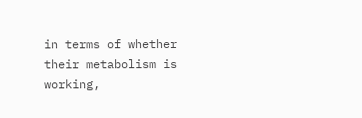in terms of whether their metabolism is working,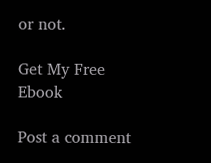or not.

Get My Free Ebook

Post a comment